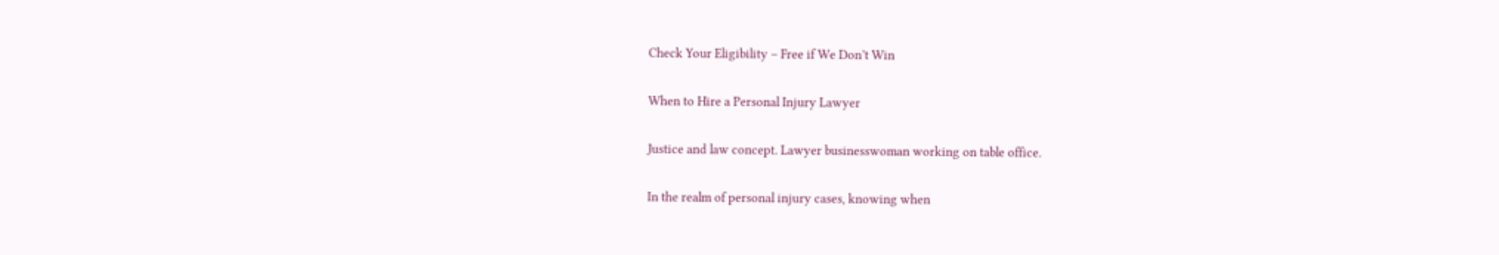Check Your Eligibility – Free if We Don’t Win

When to Hire a Personal Injury Lawyer

Justice and law concept. Lawyer businesswoman working on table office.

In the realm of personal injury cases, knowing when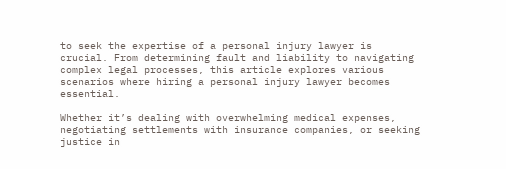to seek the expertise of a personal injury lawyer is crucial. From determining fault and liability to navigating complex legal processes, this article explores various scenarios where hiring a personal injury lawyer becomes essential.

Whether it’s dealing with overwhelming medical expenses, negotiating settlements with insurance companies, or seeking justice in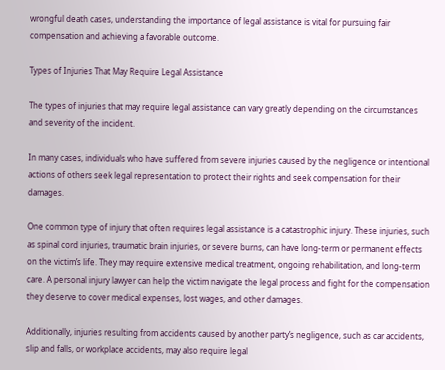wrongful death cases, understanding the importance of legal assistance is vital for pursuing fair compensation and achieving a favorable outcome.

Types of Injuries That May Require Legal Assistance

The types of injuries that may require legal assistance can vary greatly depending on the circumstances and severity of the incident.

In many cases, individuals who have suffered from severe injuries caused by the negligence or intentional actions of others seek legal representation to protect their rights and seek compensation for their damages.

One common type of injury that often requires legal assistance is a catastrophic injury. These injuries, such as spinal cord injuries, traumatic brain injuries, or severe burns, can have long-term or permanent effects on the victim’s life. They may require extensive medical treatment, ongoing rehabilitation, and long-term care. A personal injury lawyer can help the victim navigate the legal process and fight for the compensation they deserve to cover medical expenses, lost wages, and other damages.

Additionally, injuries resulting from accidents caused by another party’s negligence, such as car accidents, slip and falls, or workplace accidents, may also require legal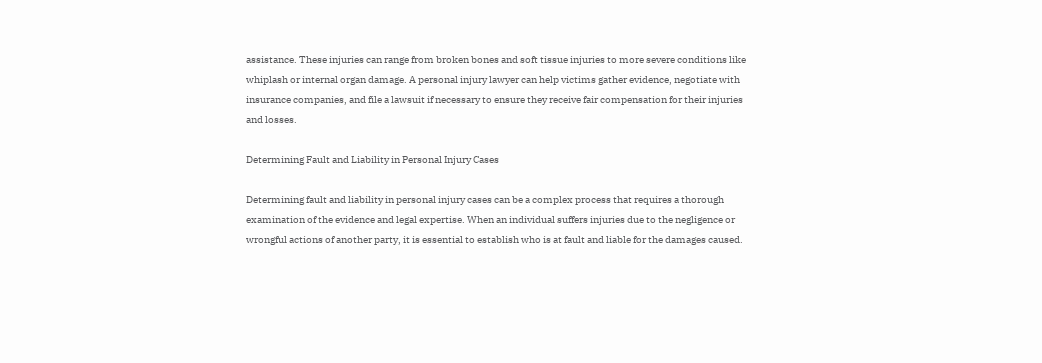assistance. These injuries can range from broken bones and soft tissue injuries to more severe conditions like whiplash or internal organ damage. A personal injury lawyer can help victims gather evidence, negotiate with insurance companies, and file a lawsuit if necessary to ensure they receive fair compensation for their injuries and losses.

Determining Fault and Liability in Personal Injury Cases

Determining fault and liability in personal injury cases can be a complex process that requires a thorough examination of the evidence and legal expertise. When an individual suffers injuries due to the negligence or wrongful actions of another party, it is essential to establish who is at fault and liable for the damages caused.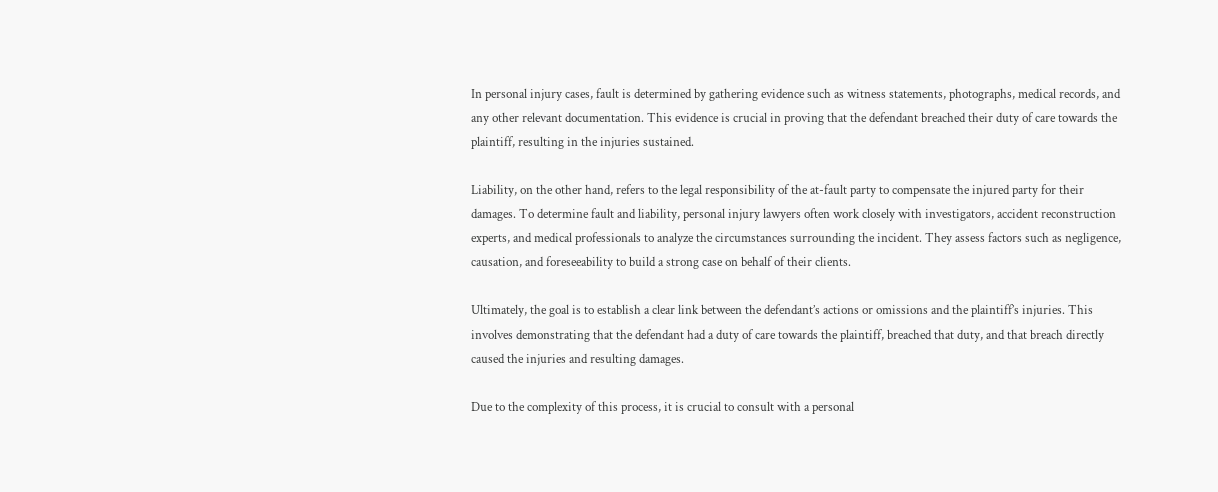In personal injury cases, fault is determined by gathering evidence such as witness statements, photographs, medical records, and any other relevant documentation. This evidence is crucial in proving that the defendant breached their duty of care towards the plaintiff, resulting in the injuries sustained.

Liability, on the other hand, refers to the legal responsibility of the at-fault party to compensate the injured party for their damages. To determine fault and liability, personal injury lawyers often work closely with investigators, accident reconstruction experts, and medical professionals to analyze the circumstances surrounding the incident. They assess factors such as negligence, causation, and foreseeability to build a strong case on behalf of their clients.

Ultimately, the goal is to establish a clear link between the defendant’s actions or omissions and the plaintiff’s injuries. This involves demonstrating that the defendant had a duty of care towards the plaintiff, breached that duty, and that breach directly caused the injuries and resulting damages.

Due to the complexity of this process, it is crucial to consult with a personal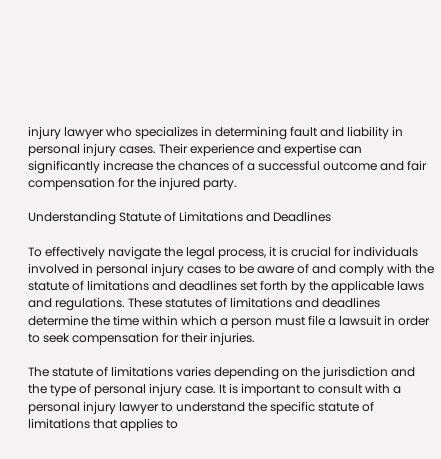injury lawyer who specializes in determining fault and liability in personal injury cases. Their experience and expertise can significantly increase the chances of a successful outcome and fair compensation for the injured party.

Understanding Statute of Limitations and Deadlines

To effectively navigate the legal process, it is crucial for individuals involved in personal injury cases to be aware of and comply with the statute of limitations and deadlines set forth by the applicable laws and regulations. These statutes of limitations and deadlines determine the time within which a person must file a lawsuit in order to seek compensation for their injuries.

The statute of limitations varies depending on the jurisdiction and the type of personal injury case. It is important to consult with a personal injury lawyer to understand the specific statute of limitations that applies to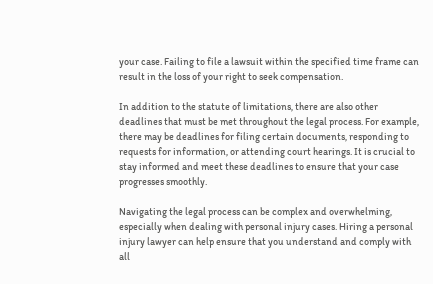your case. Failing to file a lawsuit within the specified time frame can result in the loss of your right to seek compensation.

In addition to the statute of limitations, there are also other deadlines that must be met throughout the legal process. For example, there may be deadlines for filing certain documents, responding to requests for information, or attending court hearings. It is crucial to stay informed and meet these deadlines to ensure that your case progresses smoothly.

Navigating the legal process can be complex and overwhelming, especially when dealing with personal injury cases. Hiring a personal injury lawyer can help ensure that you understand and comply with all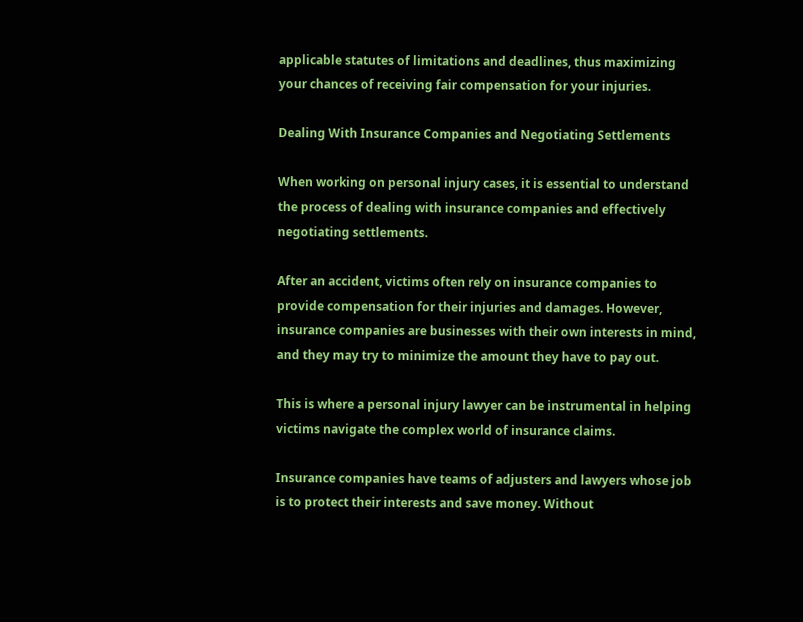applicable statutes of limitations and deadlines, thus maximizing your chances of receiving fair compensation for your injuries.

Dealing With Insurance Companies and Negotiating Settlements

When working on personal injury cases, it is essential to understand the process of dealing with insurance companies and effectively negotiating settlements.

After an accident, victims often rely on insurance companies to provide compensation for their injuries and damages. However, insurance companies are businesses with their own interests in mind, and they may try to minimize the amount they have to pay out.

This is where a personal injury lawyer can be instrumental in helping victims navigate the complex world of insurance claims.

Insurance companies have teams of adjusters and lawyers whose job is to protect their interests and save money. Without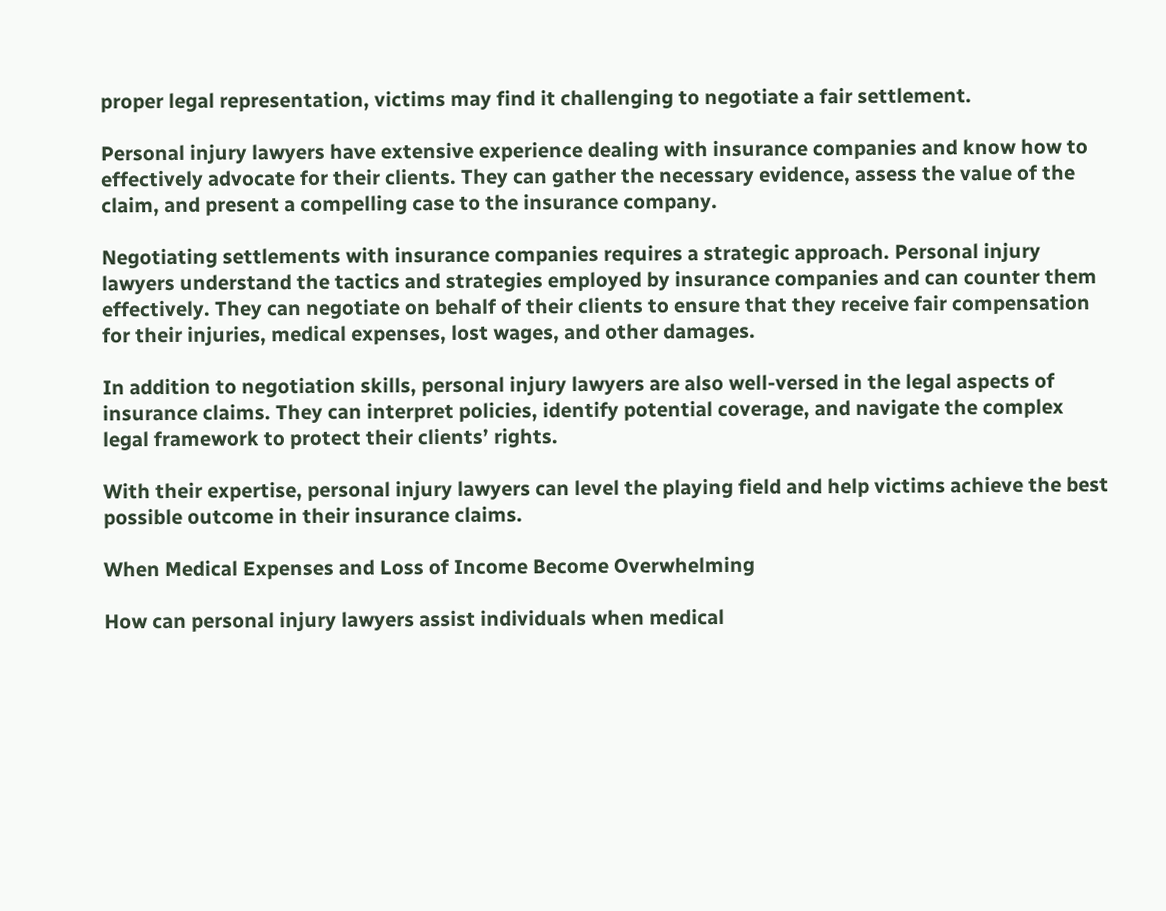proper legal representation, victims may find it challenging to negotiate a fair settlement.

Personal injury lawyers have extensive experience dealing with insurance companies and know how to effectively advocate for their clients. They can gather the necessary evidence, assess the value of the claim, and present a compelling case to the insurance company.

Negotiating settlements with insurance companies requires a strategic approach. Personal injury lawyers understand the tactics and strategies employed by insurance companies and can counter them effectively. They can negotiate on behalf of their clients to ensure that they receive fair compensation for their injuries, medical expenses, lost wages, and other damages.

In addition to negotiation skills, personal injury lawyers are also well-versed in the legal aspects of insurance claims. They can interpret policies, identify potential coverage, and navigate the complex legal framework to protect their clients’ rights.

With their expertise, personal injury lawyers can level the playing field and help victims achieve the best possible outcome in their insurance claims.

When Medical Expenses and Loss of Income Become Overwhelming

How can personal injury lawyers assist individuals when medical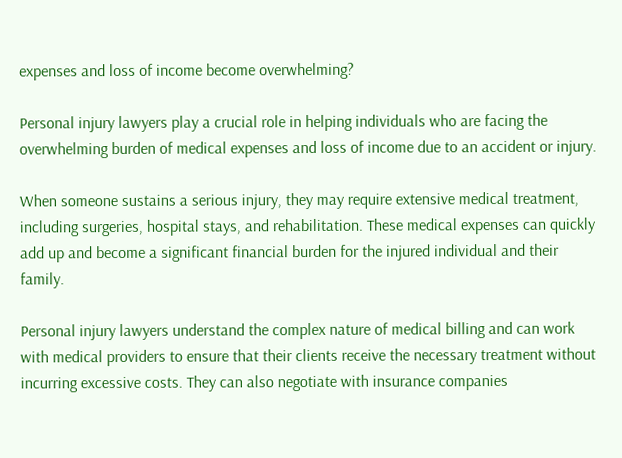expenses and loss of income become overwhelming?

Personal injury lawyers play a crucial role in helping individuals who are facing the overwhelming burden of medical expenses and loss of income due to an accident or injury.

When someone sustains a serious injury, they may require extensive medical treatment, including surgeries, hospital stays, and rehabilitation. These medical expenses can quickly add up and become a significant financial burden for the injured individual and their family.

Personal injury lawyers understand the complex nature of medical billing and can work with medical providers to ensure that their clients receive the necessary treatment without incurring excessive costs. They can also negotiate with insurance companies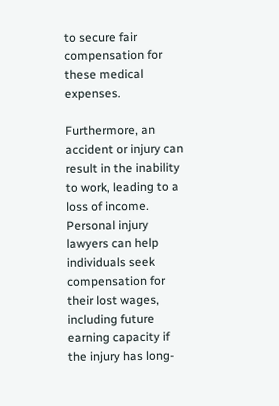to secure fair compensation for these medical expenses.

Furthermore, an accident or injury can result in the inability to work, leading to a loss of income. Personal injury lawyers can help individuals seek compensation for their lost wages, including future earning capacity if the injury has long-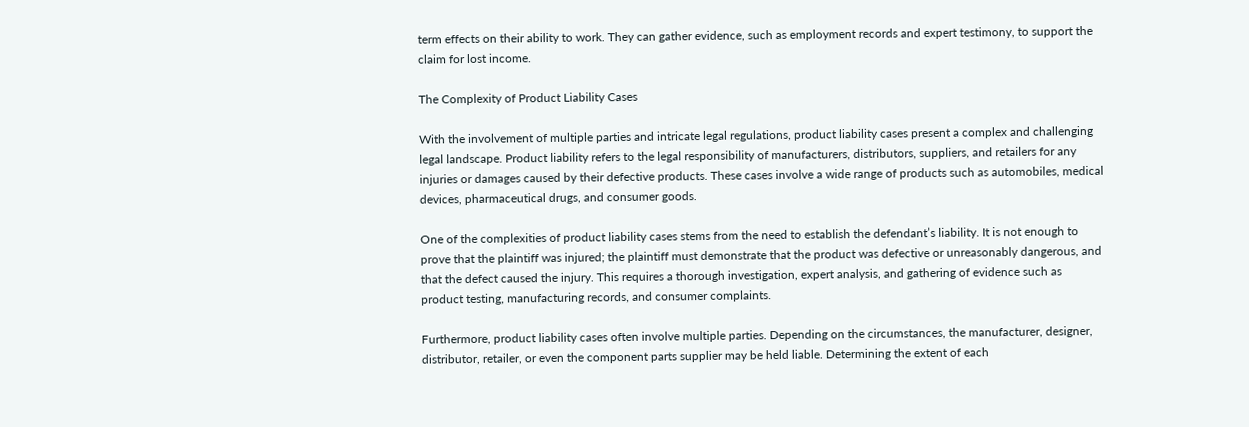term effects on their ability to work. They can gather evidence, such as employment records and expert testimony, to support the claim for lost income.

The Complexity of Product Liability Cases

With the involvement of multiple parties and intricate legal regulations, product liability cases present a complex and challenging legal landscape. Product liability refers to the legal responsibility of manufacturers, distributors, suppliers, and retailers for any injuries or damages caused by their defective products. These cases involve a wide range of products such as automobiles, medical devices, pharmaceutical drugs, and consumer goods.

One of the complexities of product liability cases stems from the need to establish the defendant’s liability. It is not enough to prove that the plaintiff was injured; the plaintiff must demonstrate that the product was defective or unreasonably dangerous, and that the defect caused the injury. This requires a thorough investigation, expert analysis, and gathering of evidence such as product testing, manufacturing records, and consumer complaints.

Furthermore, product liability cases often involve multiple parties. Depending on the circumstances, the manufacturer, designer, distributor, retailer, or even the component parts supplier may be held liable. Determining the extent of each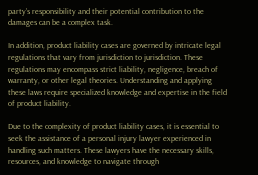party’s responsibility and their potential contribution to the damages can be a complex task.

In addition, product liability cases are governed by intricate legal regulations that vary from jurisdiction to jurisdiction. These regulations may encompass strict liability, negligence, breach of warranty, or other legal theories. Understanding and applying these laws require specialized knowledge and expertise in the field of product liability.

Due to the complexity of product liability cases, it is essential to seek the assistance of a personal injury lawyer experienced in handling such matters. These lawyers have the necessary skills, resources, and knowledge to navigate through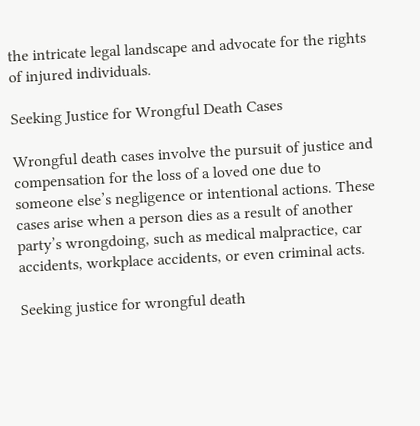the intricate legal landscape and advocate for the rights of injured individuals.

Seeking Justice for Wrongful Death Cases

Wrongful death cases involve the pursuit of justice and compensation for the loss of a loved one due to someone else’s negligence or intentional actions. These cases arise when a person dies as a result of another party’s wrongdoing, such as medical malpractice, car accidents, workplace accidents, or even criminal acts.

Seeking justice for wrongful death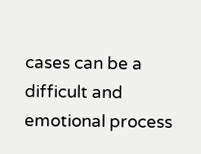cases can be a difficult and emotional process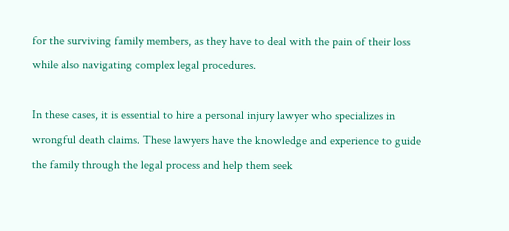for the surviving family members, as they have to deal with the pain of their loss while also navigating complex legal procedures.

In these cases, it is essential to hire a personal injury lawyer who specializes in wrongful death claims. These lawyers have the knowledge and experience to guide the family through the legal process and help them seek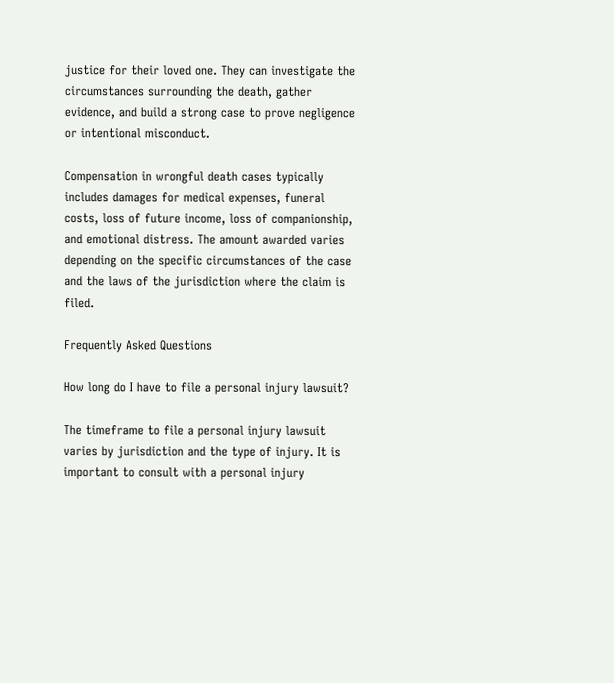justice for their loved one. They can investigate the circumstances surrounding the death, gather evidence, and build a strong case to prove negligence or intentional misconduct.

Compensation in wrongful death cases typically includes damages for medical expenses, funeral costs, loss of future income, loss of companionship, and emotional distress. The amount awarded varies depending on the specific circumstances of the case and the laws of the jurisdiction where the claim is filed.

Frequently Asked Questions

How long do I have to file a personal injury lawsuit?

The timeframe to file a personal injury lawsuit varies by jurisdiction and the type of injury. It is important to consult with a personal injury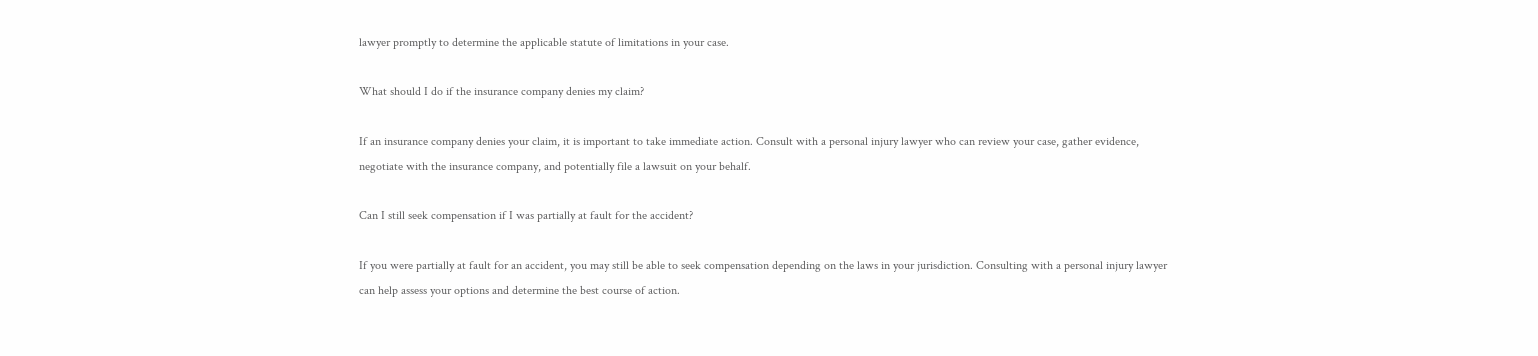lawyer promptly to determine the applicable statute of limitations in your case.

What should I do if the insurance company denies my claim?

If an insurance company denies your claim, it is important to take immediate action. Consult with a personal injury lawyer who can review your case, gather evidence, negotiate with the insurance company, and potentially file a lawsuit on your behalf.

Can I still seek compensation if I was partially at fault for the accident?

If you were partially at fault for an accident, you may still be able to seek compensation depending on the laws in your jurisdiction. Consulting with a personal injury lawyer can help assess your options and determine the best course of action.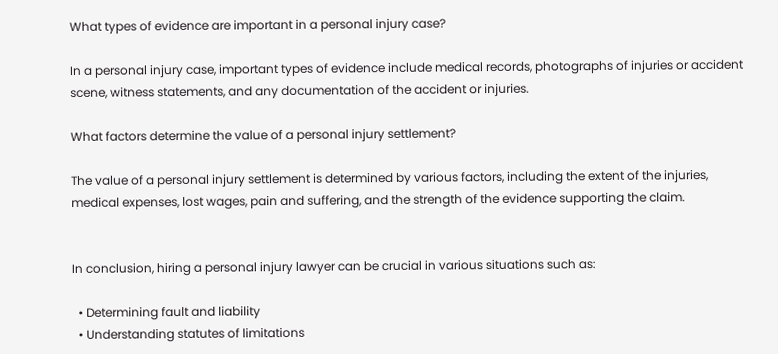What types of evidence are important in a personal injury case?

In a personal injury case, important types of evidence include medical records, photographs of injuries or accident scene, witness statements, and any documentation of the accident or injuries.

What factors determine the value of a personal injury settlement?

The value of a personal injury settlement is determined by various factors, including the extent of the injuries, medical expenses, lost wages, pain and suffering, and the strength of the evidence supporting the claim.


In conclusion, hiring a personal injury lawyer can be crucial in various situations such as:

  • Determining fault and liability
  • Understanding statutes of limitations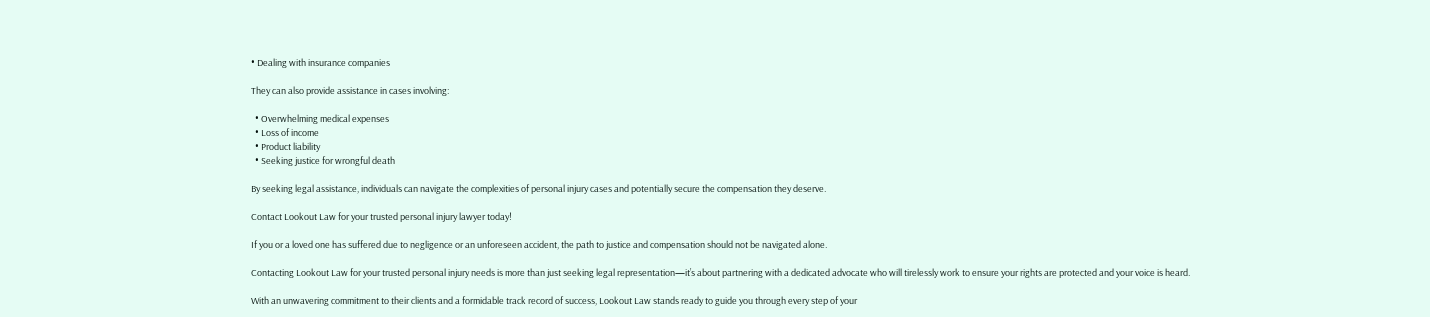• Dealing with insurance companies

They can also provide assistance in cases involving:

  • Overwhelming medical expenses
  • Loss of income
  • Product liability
  • Seeking justice for wrongful death

By seeking legal assistance, individuals can navigate the complexities of personal injury cases and potentially secure the compensation they deserve.

Contact Lookout Law for your trusted personal injury lawyer today!

If you or a loved one has suffered due to negligence or an unforeseen accident, the path to justice and compensation should not be navigated alone.

Contacting Lookout Law for your trusted personal injury needs is more than just seeking legal representation—it’s about partnering with a dedicated advocate who will tirelessly work to ensure your rights are protected and your voice is heard.

With an unwavering commitment to their clients and a formidable track record of success, Lookout Law stands ready to guide you through every step of your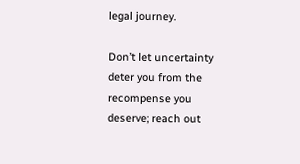legal journey.

Don’t let uncertainty deter you from the recompense you deserve; reach out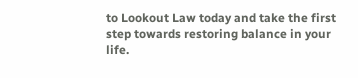to Lookout Law today and take the first step towards restoring balance in your life.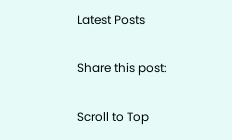Latest Posts

Share this post:

Scroll to Top